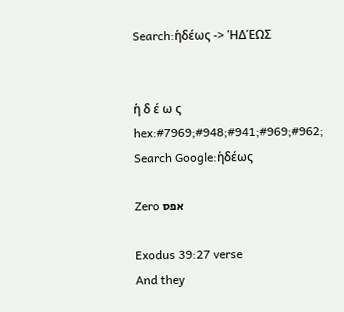Search:ἡδέως -> ἩΔΈΩΣ


ἡ δ έ ω ς hex:#7969;#948;#941;#969;#962;
Search Google:ἡδέως

Zero אפס

Exodus 39:27 verse
And they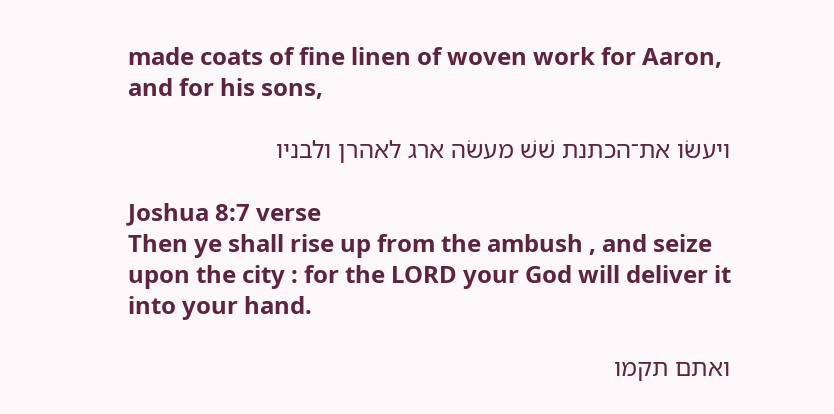made coats of fine linen of woven work for Aaron, and for his sons,

ויעשׂו את־הכתנת שׁשׁ מעשׂה ארג לאהרן ולבניו

Joshua 8:7 verse
Then ye shall rise up from the ambush , and seize upon the city : for the LORD your God will deliver it into your hand.

ואתם תקמו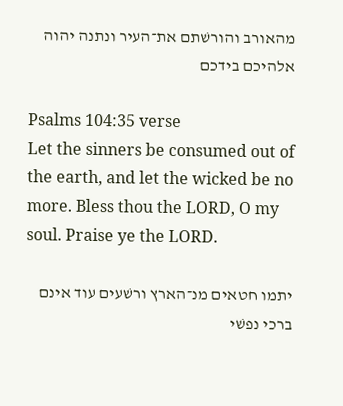מהאורב והורשׁתם את־העיר ונתנה יהוה אלהיכם בידכם

Psalms 104:35 verse
Let the sinners be consumed out of the earth, and let the wicked be no more. Bless thou the LORD, O my soul. Praise ye the LORD.

יתמו חטאים מנ־הארץ ורשׁעים עוד אינם ברכי נפשׁי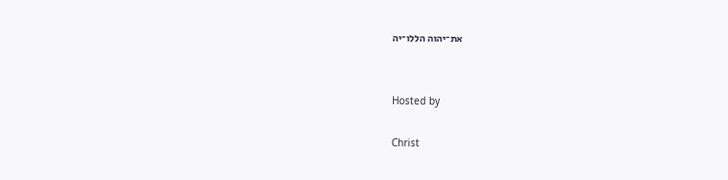את־יהוה הללו־יה


Hosted by

Christ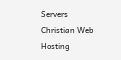Servers
Christian Web Hosting